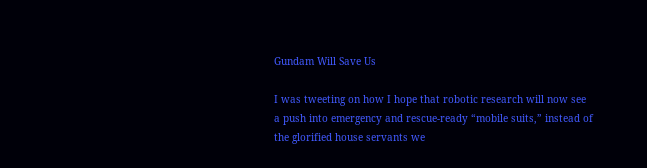Gundam Will Save Us

I was tweeting on how I hope that robotic research will now see a push into emergency and rescue-ready “mobile suits,” instead of the glorified house servants we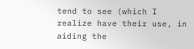tend to see (which I realize have their use, in aiding the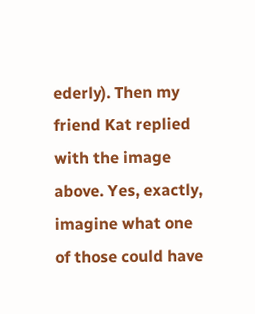ederly). Then my friend Kat replied with the image above. Yes, exactly, imagine what one of those could have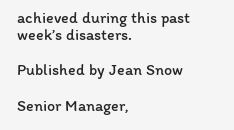achieved during this past week’s disasters.

Published by Jean Snow

Senior Manager,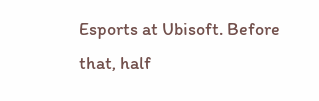Esports at Ubisoft. Before that, half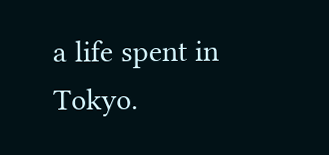a life spent in Tokyo.